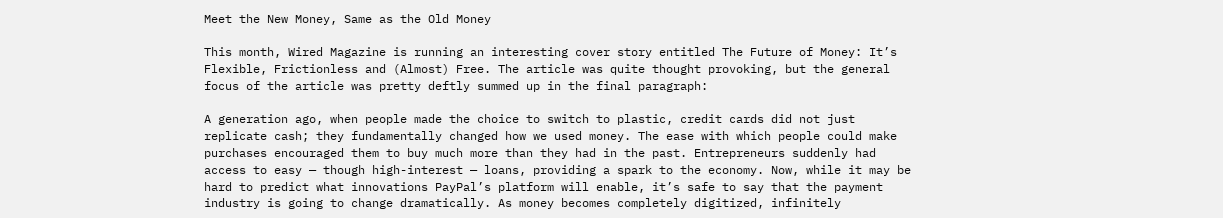Meet the New Money, Same as the Old Money

This month, Wired Magazine is running an interesting cover story entitled The Future of Money: It’s Flexible, Frictionless and (Almost) Free. The article was quite thought provoking, but the general focus of the article was pretty deftly summed up in the final paragraph:

A generation ago, when people made the choice to switch to plastic, credit cards did not just replicate cash; they fundamentally changed how we used money. The ease with which people could make purchases encouraged them to buy much more than they had in the past. Entrepreneurs suddenly had access to easy — though high-interest — loans, providing a spark to the economy. Now, while it may be hard to predict what innovations PayPal’s platform will enable, it’s safe to say that the payment industry is going to change dramatically. As money becomes completely digitized, infinitely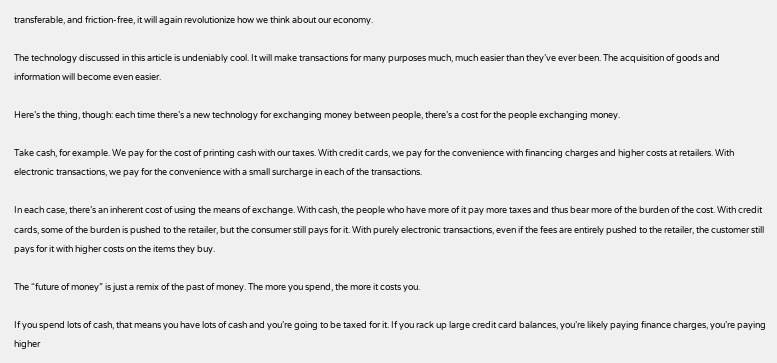transferable, and friction-free, it will again revolutionize how we think about our economy.

The technology discussed in this article is undeniably cool. It will make transactions for many purposes much, much easier than they’ve ever been. The acquisition of goods and information will become even easier.

Here’s the thing, though: each time there’s a new technology for exchanging money between people, there’s a cost for the people exchanging money.

Take cash, for example. We pay for the cost of printing cash with our taxes. With credit cards, we pay for the convenience with financing charges and higher costs at retailers. With electronic transactions, we pay for the convenience with a small surcharge in each of the transactions.

In each case, there’s an inherent cost of using the means of exchange. With cash, the people who have more of it pay more taxes and thus bear more of the burden of the cost. With credit cards, some of the burden is pushed to the retailer, but the consumer still pays for it. With purely electronic transactions, even if the fees are entirely pushed to the retailer, the customer still pays for it with higher costs on the items they buy.

The “future of money” is just a remix of the past of money. The more you spend, the more it costs you.

If you spend lots of cash, that means you have lots of cash and you’re going to be taxed for it. If you rack up large credit card balances, you’re likely paying finance charges, you’re paying higher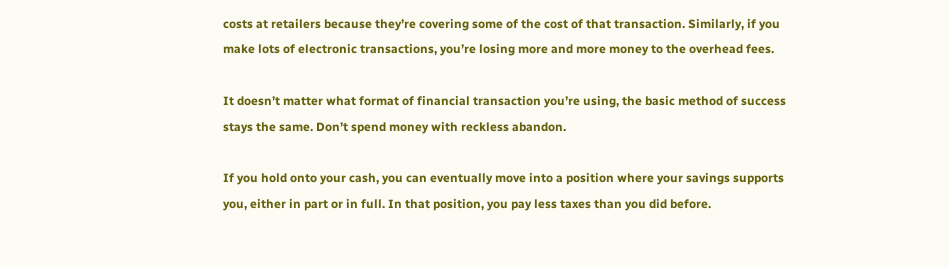costs at retailers because they’re covering some of the cost of that transaction. Similarly, if you make lots of electronic transactions, you’re losing more and more money to the overhead fees.

It doesn’t matter what format of financial transaction you’re using, the basic method of success stays the same. Don’t spend money with reckless abandon.

If you hold onto your cash, you can eventually move into a position where your savings supports you, either in part or in full. In that position, you pay less taxes than you did before.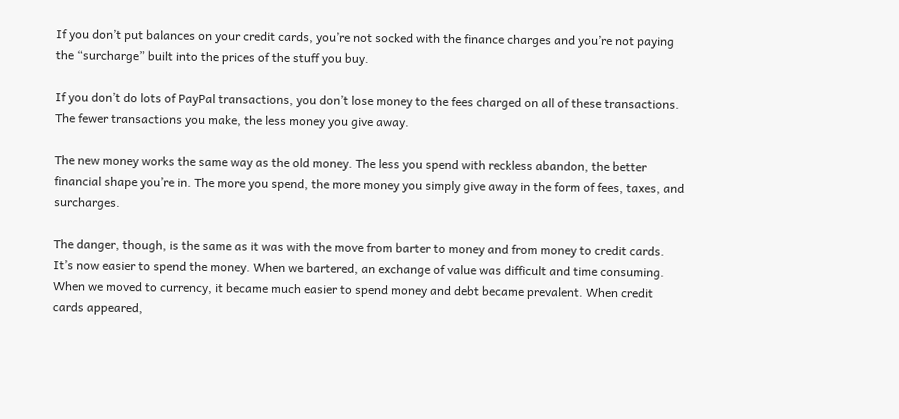If you don’t put balances on your credit cards, you’re not socked with the finance charges and you’re not paying the “surcharge” built into the prices of the stuff you buy.

If you don’t do lots of PayPal transactions, you don’t lose money to the fees charged on all of these transactions. The fewer transactions you make, the less money you give away.

The new money works the same way as the old money. The less you spend with reckless abandon, the better financial shape you’re in. The more you spend, the more money you simply give away in the form of fees, taxes, and surcharges.

The danger, though, is the same as it was with the move from barter to money and from money to credit cards. It’s now easier to spend the money. When we bartered, an exchange of value was difficult and time consuming. When we moved to currency, it became much easier to spend money and debt became prevalent. When credit cards appeared,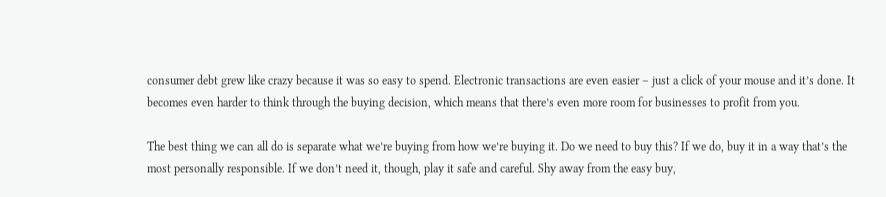consumer debt grew like crazy because it was so easy to spend. Electronic transactions are even easier – just a click of your mouse and it’s done. It becomes even harder to think through the buying decision, which means that there’s even more room for businesses to profit from you.

The best thing we can all do is separate what we’re buying from how we’re buying it. Do we need to buy this? If we do, buy it in a way that’s the most personally responsible. If we don’t need it, though, play it safe and careful. Shy away from the easy buy,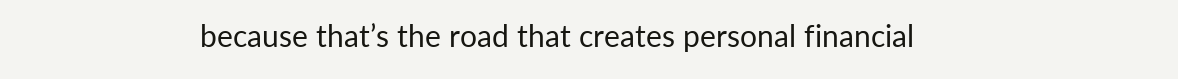because that’s the road that creates personal financial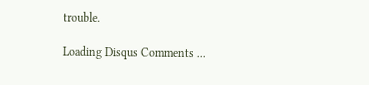trouble.

Loading Disqus Comments ...